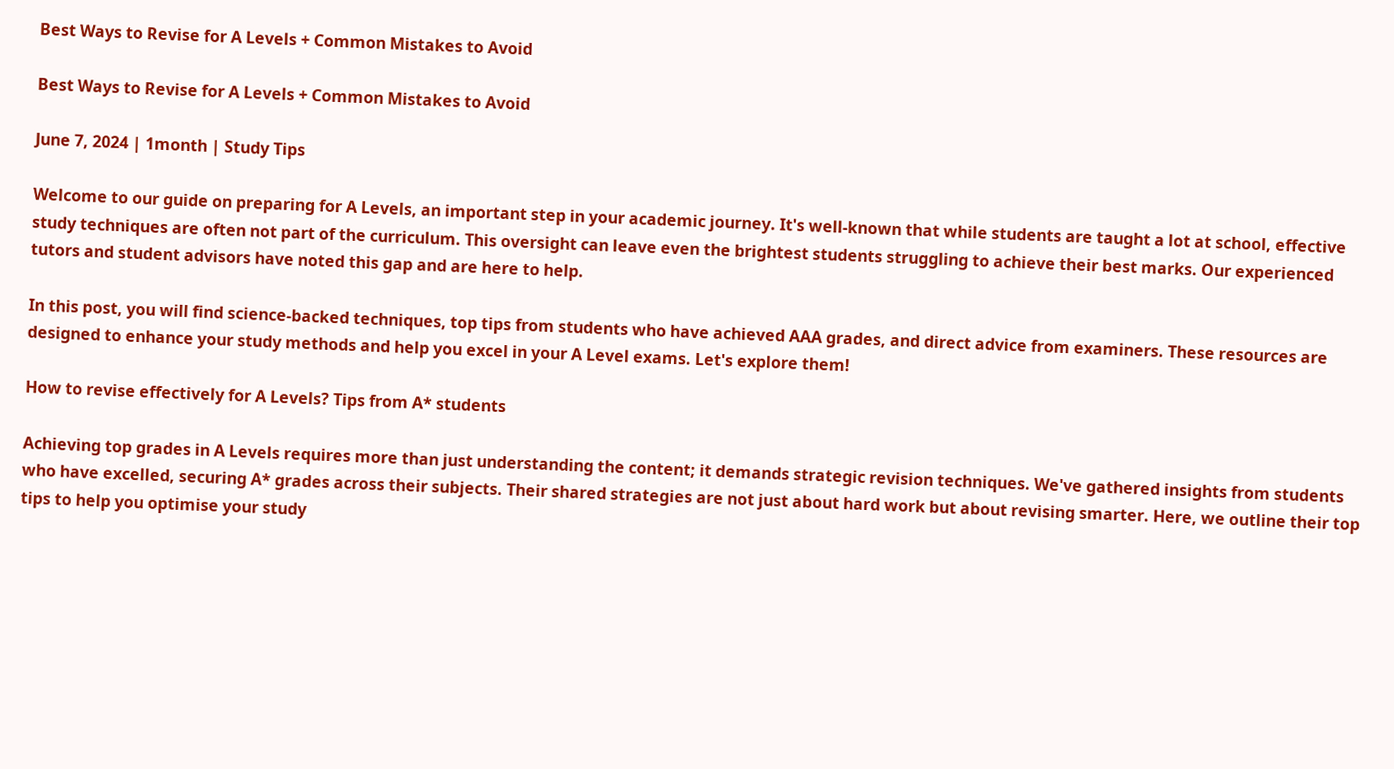Best Ways to Revise for A Levels + Common Mistakes to Avoid

Best Ways to Revise for A Levels + Common Mistakes to Avoid

June 7, 2024 | 1month | Study Tips

Welcome to our guide on preparing for A Levels, an important step in your academic journey. It's well-known that while students are taught a lot at school, effective study techniques are often not part of the curriculum. This oversight can leave even the brightest students struggling to achieve their best marks. Our experienced tutors and student advisors have noted this gap and are here to help.

In this post, you will find science-backed techniques, top tips from students who have achieved AAA grades, and direct advice from examiners. These resources are designed to enhance your study methods and help you excel in your A Level exams. Let's explore them!

How to revise effectively for A Levels? Tips from A* students

Achieving top grades in A Levels requires more than just understanding the content; it demands strategic revision techniques. We've gathered insights from students who have excelled, securing A* grades across their subjects. Their shared strategies are not just about hard work but about revising smarter. Here, we outline their top tips to help you optimise your study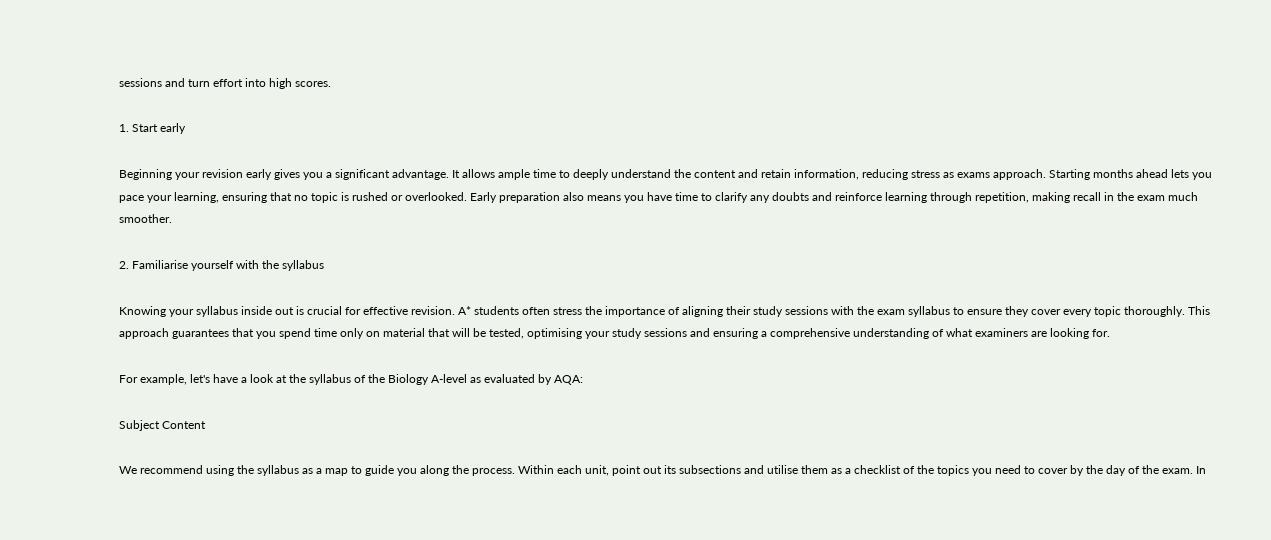sessions and turn effort into high scores.

1. Start early

Beginning your revision early gives you a significant advantage. It allows ample time to deeply understand the content and retain information, reducing stress as exams approach. Starting months ahead lets you pace your learning, ensuring that no topic is rushed or overlooked. Early preparation also means you have time to clarify any doubts and reinforce learning through repetition, making recall in the exam much smoother.

2. Familiarise yourself with the syllabus

Knowing your syllabus inside out is crucial for effective revision. A* students often stress the importance of aligning their study sessions with the exam syllabus to ensure they cover every topic thoroughly. This approach guarantees that you spend time only on material that will be tested, optimising your study sessions and ensuring a comprehensive understanding of what examiners are looking for.

For example, let's have a look at the syllabus of the Biology A-level as evaluated by AQA:

Subject Content

We recommend using the syllabus as a map to guide you along the process. Within each unit, point out its subsections and utilise them as a checklist of the topics you need to cover by the day of the exam. In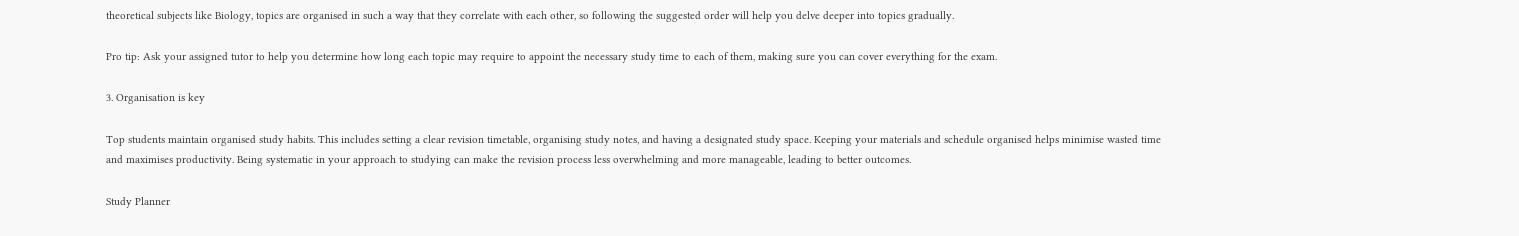theoretical subjects like Biology, topics are organised in such a way that they correlate with each other, so following the suggested order will help you delve deeper into topics gradually.

Pro tip: Ask your assigned tutor to help you determine how long each topic may require to appoint the necessary study time to each of them, making sure you can cover everything for the exam.

3. Organisation is key

Top students maintain organised study habits. This includes setting a clear revision timetable, organising study notes, and having a designated study space. Keeping your materials and schedule organised helps minimise wasted time and maximises productivity. Being systematic in your approach to studying can make the revision process less overwhelming and more manageable, leading to better outcomes.

Study Planner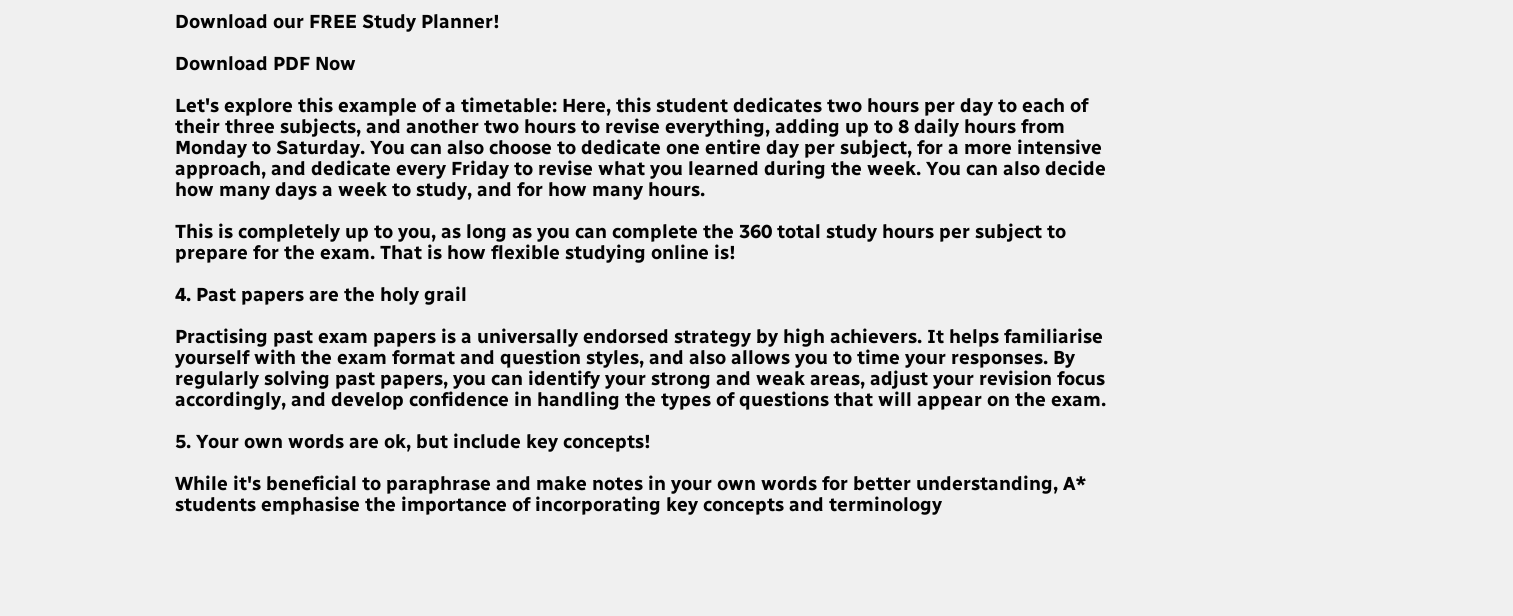Download our FREE Study Planner!

Download PDF Now

Let's explore this example of a timetable: Here, this student dedicates two hours per day to each of their three subjects, and another two hours to revise everything, adding up to 8 daily hours from Monday to Saturday. You can also choose to dedicate one entire day per subject, for a more intensive approach, and dedicate every Friday to revise what you learned during the week. You can also decide how many days a week to study, and for how many hours.

This is completely up to you, as long as you can complete the 360 total study hours per subject to prepare for the exam. That is how flexible studying online is!

4. Past papers are the holy grail

Practising past exam papers is a universally endorsed strategy by high achievers. It helps familiarise yourself with the exam format and question styles, and also allows you to time your responses. By regularly solving past papers, you can identify your strong and weak areas, adjust your revision focus accordingly, and develop confidence in handling the types of questions that will appear on the exam.

5. Your own words are ok, but include key concepts!

While it's beneficial to paraphrase and make notes in your own words for better understanding, A* students emphasise the importance of incorporating key concepts and terminology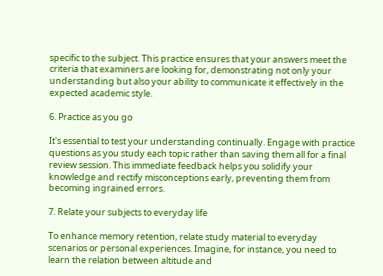specific to the subject. This practice ensures that your answers meet the criteria that examiners are looking for, demonstrating not only your understanding but also your ability to communicate it effectively in the expected academic style.

6. Practice as you go

It's essential to test your understanding continually. Engage with practice questions as you study each topic rather than saving them all for a final review session. This immediate feedback helps you solidify your knowledge and rectify misconceptions early, preventing them from becoming ingrained errors.

7. Relate your subjects to everyday life

To enhance memory retention, relate study material to everyday scenarios or personal experiences. Imagine, for instance, you need to learn the relation between altitude and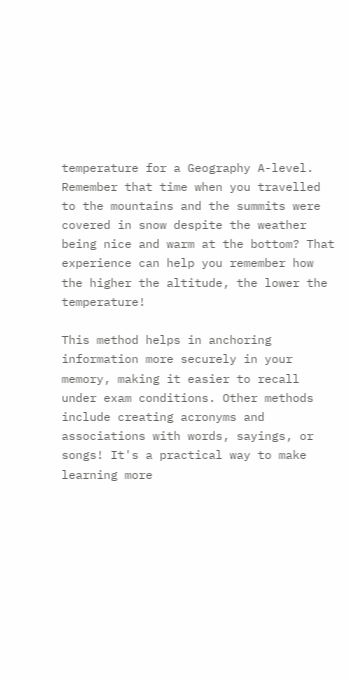temperature for a Geography A-level. Remember that time when you travelled to the mountains and the summits were covered in snow despite the weather being nice and warm at the bottom? That experience can help you remember how the higher the altitude, the lower the temperature!

This method helps in anchoring information more securely in your memory, making it easier to recall under exam conditions. Other methods include creating acronyms and associations with words, sayings, or songs! It's a practical way to make learning more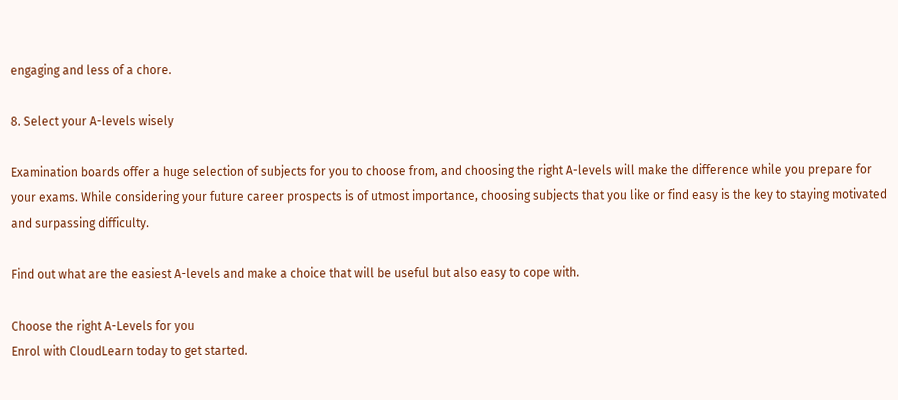engaging and less of a chore.

8. Select your A-levels wisely

Examination boards offer a huge selection of subjects for you to choose from, and choosing the right A-levels will make the difference while you prepare for your exams. While considering your future career prospects is of utmost importance, choosing subjects that you like or find easy is the key to staying motivated and surpassing difficulty.

Find out what are the easiest A-levels and make a choice that will be useful but also easy to cope with.

Choose the right A-Levels for you
Enrol with CloudLearn today to get started.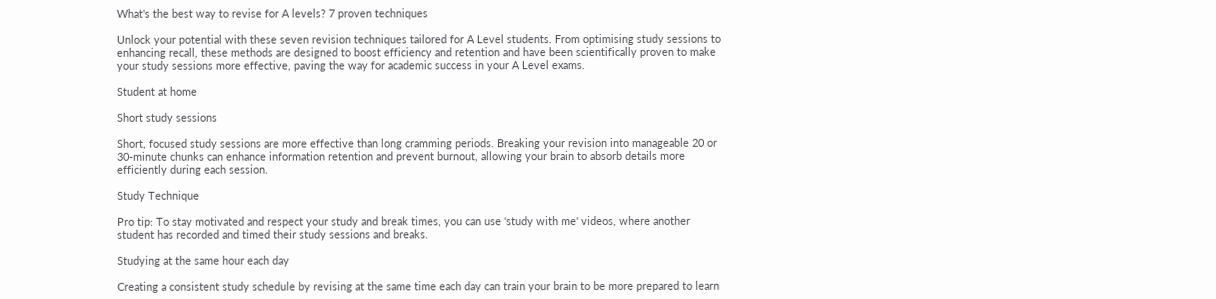What's the best way to revise for A levels? 7 proven techniques

Unlock your potential with these seven revision techniques tailored for A Level students. From optimising study sessions to enhancing recall, these methods are designed to boost efficiency and retention and have been scientifically proven to make your study sessions more effective, paving the way for academic success in your A Level exams.

Student at home

Short study sessions

Short, focused study sessions are more effective than long cramming periods. Breaking your revision into manageable 20 or 30-minute chunks can enhance information retention and prevent burnout, allowing your brain to absorb details more efficiently during each session.

Study Technique

Pro tip: To stay motivated and respect your study and break times, you can use 'study with me' videos, where another student has recorded and timed their study sessions and breaks.

Studying at the same hour each day

Creating a consistent study schedule by revising at the same time each day can train your brain to be more prepared to learn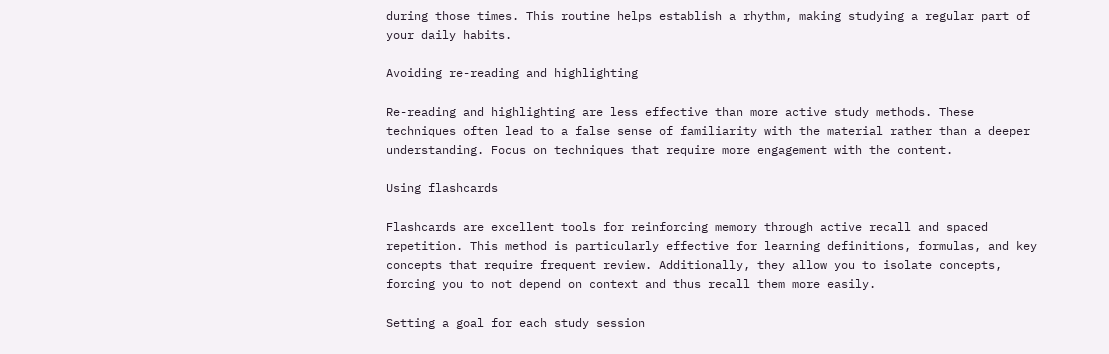during those times. This routine helps establish a rhythm, making studying a regular part of your daily habits.

Avoiding re-reading and highlighting

Re-reading and highlighting are less effective than more active study methods. These techniques often lead to a false sense of familiarity with the material rather than a deeper understanding. Focus on techniques that require more engagement with the content.

Using flashcards

Flashcards are excellent tools for reinforcing memory through active recall and spaced repetition. This method is particularly effective for learning definitions, formulas, and key concepts that require frequent review. Additionally, they allow you to isolate concepts, forcing you to not depend on context and thus recall them more easily.

Setting a goal for each study session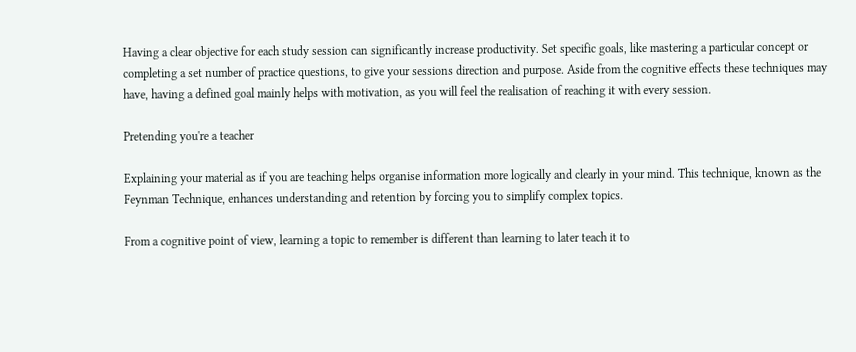Having a clear objective for each study session can significantly increase productivity. Set specific goals, like mastering a particular concept or completing a set number of practice questions, to give your sessions direction and purpose. Aside from the cognitive effects these techniques may have, having a defined goal mainly helps with motivation, as you will feel the realisation of reaching it with every session.

Pretending you're a teacher

Explaining your material as if you are teaching helps organise information more logically and clearly in your mind. This technique, known as the Feynman Technique, enhances understanding and retention by forcing you to simplify complex topics.

From a cognitive point of view, learning a topic to remember is different than learning to later teach it to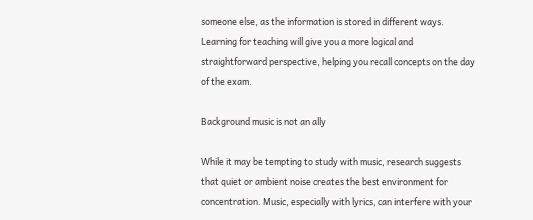someone else, as the information is stored in different ways. Learning for teaching will give you a more logical and straightforward perspective, helping you recall concepts on the day of the exam.

Background music is not an ally

While it may be tempting to study with music, research suggests that quiet or ambient noise creates the best environment for concentration. Music, especially with lyrics, can interfere with your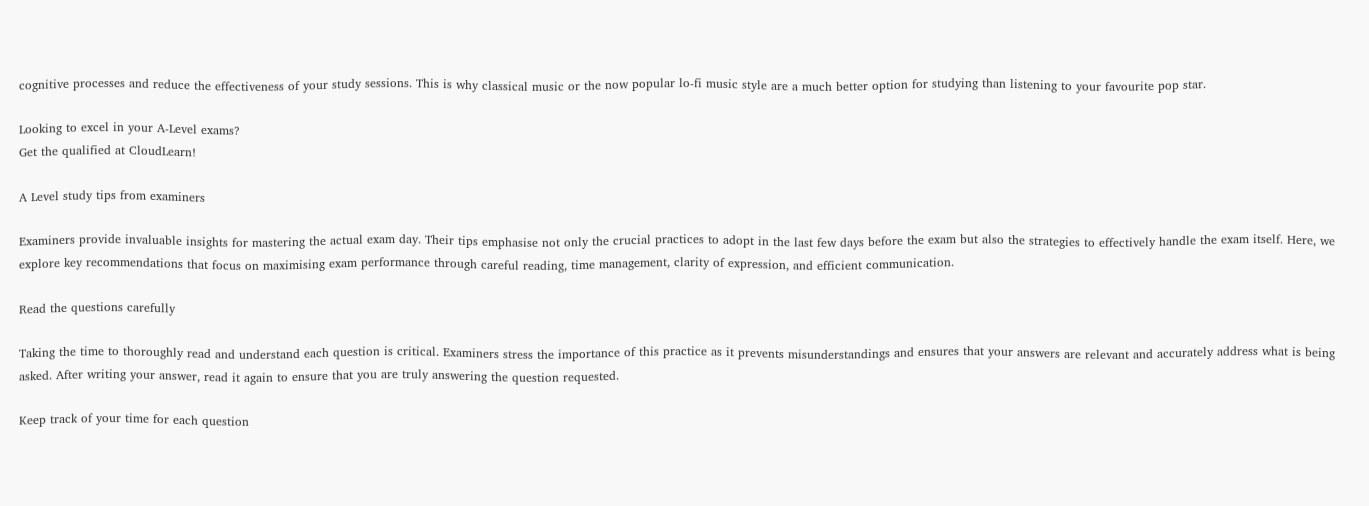cognitive processes and reduce the effectiveness of your study sessions. This is why classical music or the now popular lo-fi music style are a much better option for studying than listening to your favourite pop star.

Looking to excel in your A-Level exams?
Get the qualified at CloudLearn!

A Level study tips from examiners

Examiners provide invaluable insights for mastering the actual exam day. Their tips emphasise not only the crucial practices to adopt in the last few days before the exam but also the strategies to effectively handle the exam itself. Here, we explore key recommendations that focus on maximising exam performance through careful reading, time management, clarity of expression, and efficient communication.

Read the questions carefully

Taking the time to thoroughly read and understand each question is critical. Examiners stress the importance of this practice as it prevents misunderstandings and ensures that your answers are relevant and accurately address what is being asked. After writing your answer, read it again to ensure that you are truly answering the question requested.

Keep track of your time for each question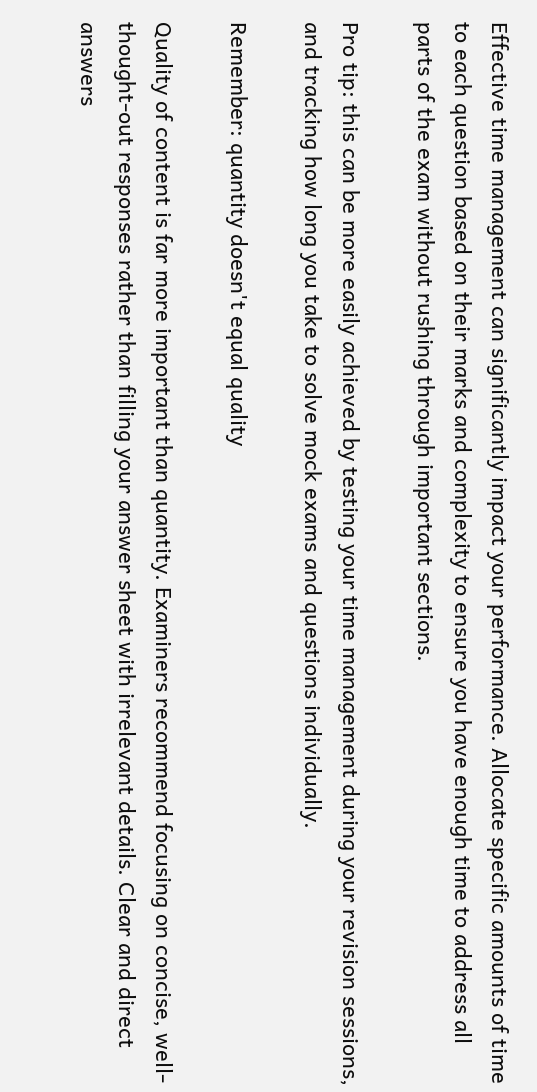Effective time management can significantly impact your performance. Allocate specific amounts of time to each question based on their marks and complexity to ensure you have enough time to address all parts of the exam without rushing through important sections.

Pro tip: this can be more easily achieved by testing your time management during your revision sessions, and tracking how long you take to solve mock exams and questions individually.

Remember: quantity doesn't equal quality

Quality of content is far more important than quantity. Examiners recommend focusing on concise, well-thought-out responses rather than filling your answer sheet with irrelevant details. Clear and direct answers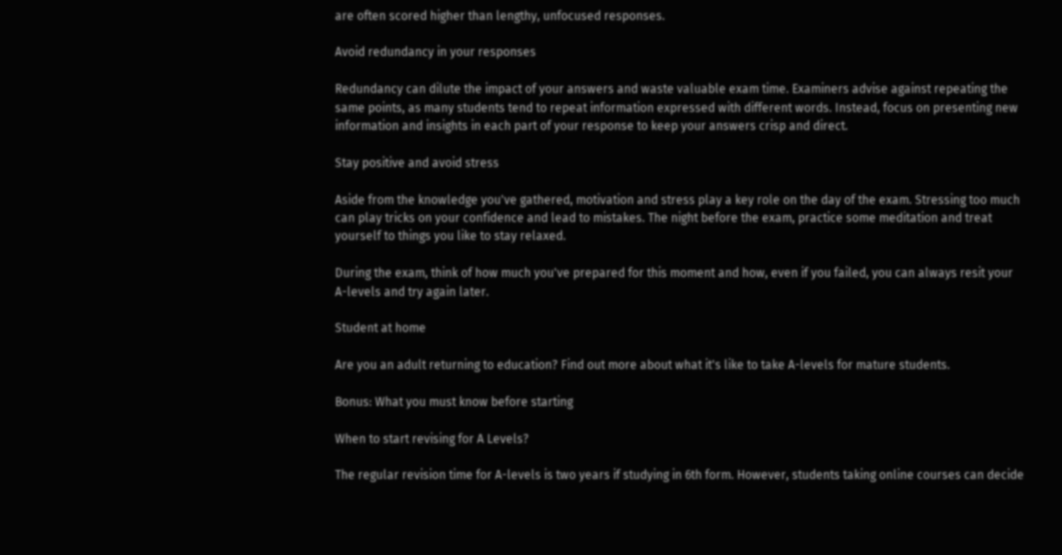are often scored higher than lengthy, unfocused responses.

Avoid redundancy in your responses

Redundancy can dilute the impact of your answers and waste valuable exam time. Examiners advise against repeating the same points, as many students tend to repeat information expressed with different words. Instead, focus on presenting new information and insights in each part of your response to keep your answers crisp and direct.

Stay positive and avoid stress

Aside from the knowledge you've gathered, motivation and stress play a key role on the day of the exam. Stressing too much can play tricks on your confidence and lead to mistakes. The night before the exam, practice some meditation and treat yourself to things you like to stay relaxed.

During the exam, think of how much you've prepared for this moment and how, even if you failed, you can always resit your A-levels and try again later.

Student at home

Are you an adult returning to education? Find out more about what it's like to take A-levels for mature students.

Bonus: What you must know before starting

When to start revising for A Levels?

The regular revision time for A-levels is two years if studying in 6th form. However, students taking online courses can decide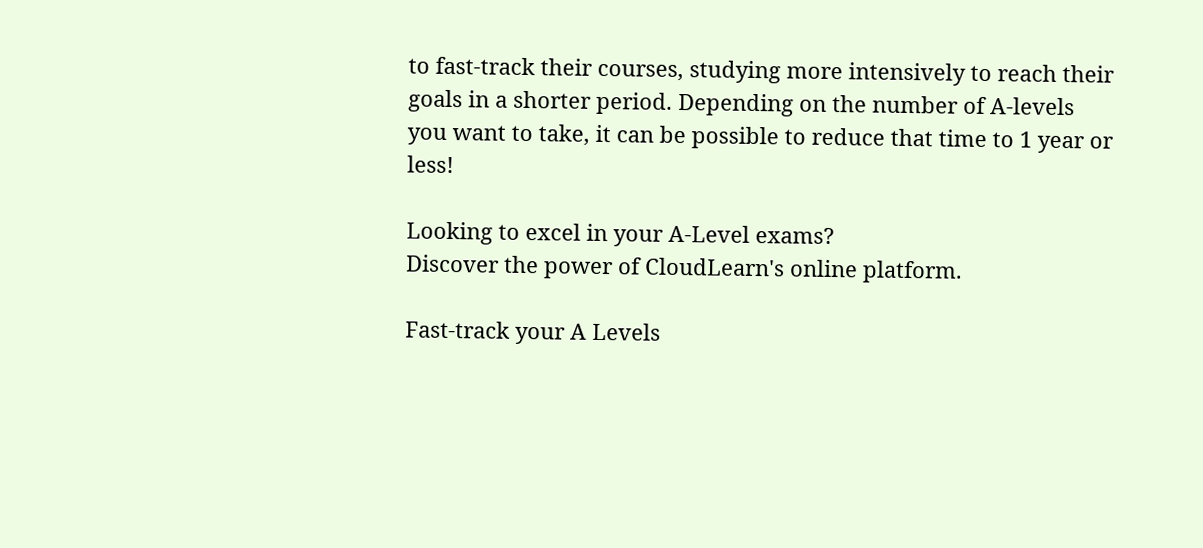to fast-track their courses, studying more intensively to reach their goals in a shorter period. Depending on the number of A-levels you want to take, it can be possible to reduce that time to 1 year or less!

Looking to excel in your A-Level exams?
Discover the power of CloudLearn's online platform.

Fast-track your A Levels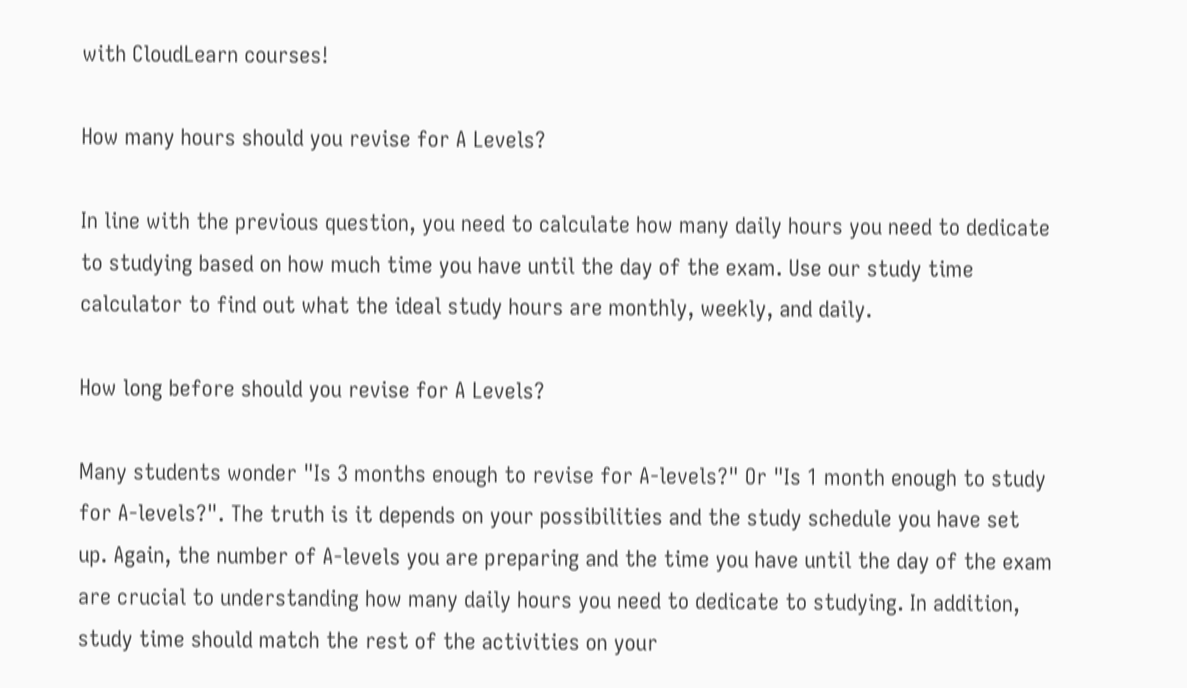with CloudLearn courses!

How many hours should you revise for A Levels?

In line with the previous question, you need to calculate how many daily hours you need to dedicate to studying based on how much time you have until the day of the exam. Use our study time calculator to find out what the ideal study hours are monthly, weekly, and daily.

How long before should you revise for A Levels?

Many students wonder "Is 3 months enough to revise for A-levels?" Or "Is 1 month enough to study for A-levels?". The truth is it depends on your possibilities and the study schedule you have set up. Again, the number of A-levels you are preparing and the time you have until the day of the exam are crucial to understanding how many daily hours you need to dedicate to studying. In addition, study time should match the rest of the activities on your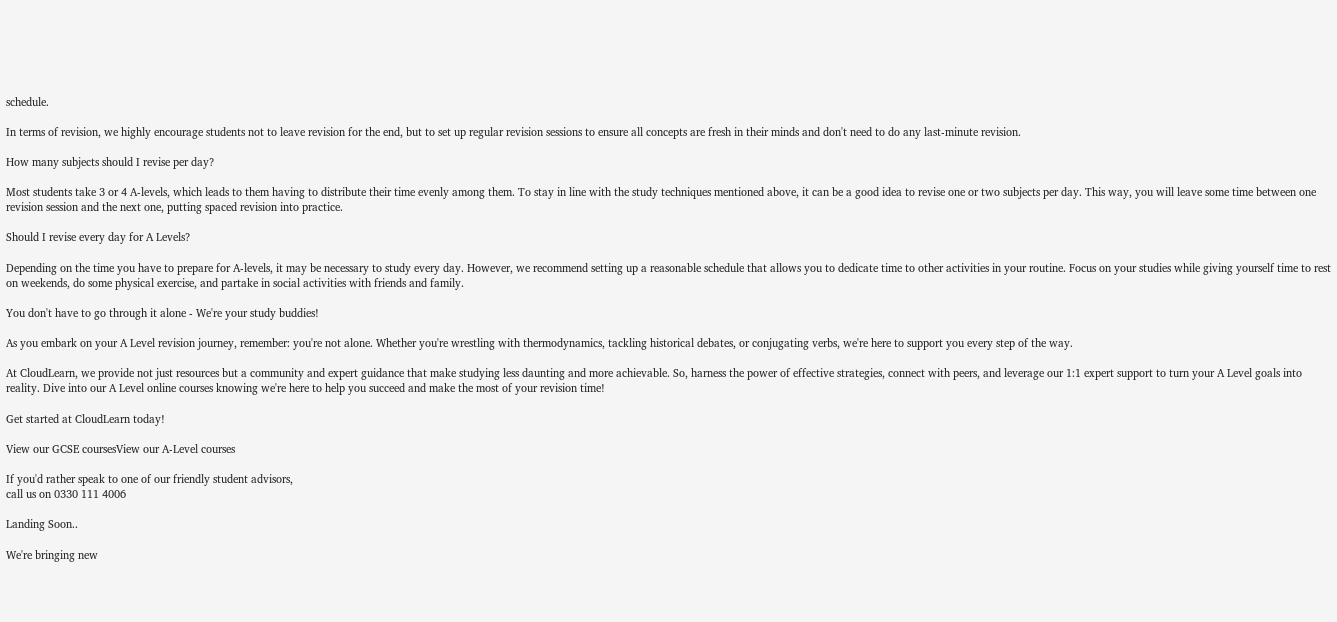schedule.

In terms of revision, we highly encourage students not to leave revision for the end, but to set up regular revision sessions to ensure all concepts are fresh in their minds and don't need to do any last-minute revision.

How many subjects should I revise per day?

Most students take 3 or 4 A-levels, which leads to them having to distribute their time evenly among them. To stay in line with the study techniques mentioned above, it can be a good idea to revise one or two subjects per day. This way, you will leave some time between one revision session and the next one, putting spaced revision into practice.

Should I revise every day for A Levels?

Depending on the time you have to prepare for A-levels, it may be necessary to study every day. However, we recommend setting up a reasonable schedule that allows you to dedicate time to other activities in your routine. Focus on your studies while giving yourself time to rest on weekends, do some physical exercise, and partake in social activities with friends and family.

You don't have to go through it alone - We're your study buddies!

As you embark on your A Level revision journey, remember: you're not alone. Whether you're wrestling with thermodynamics, tackling historical debates, or conjugating verbs, we're here to support you every step of the way.

At CloudLearn, we provide not just resources but a community and expert guidance that make studying less daunting and more achievable. So, harness the power of effective strategies, connect with peers, and leverage our 1:1 expert support to turn your A Level goals into reality. Dive into our A Level online courses knowing we're here to help you succeed and make the most of your revision time!

Get started at CloudLearn today!

View our GCSE coursesView our A-Level courses

If you'd rather speak to one of our friendly student advisors,
call us on 0330 111 4006

Landing Soon..

We're bringing new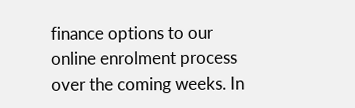finance options to our online enrolment process over the coming weeks. In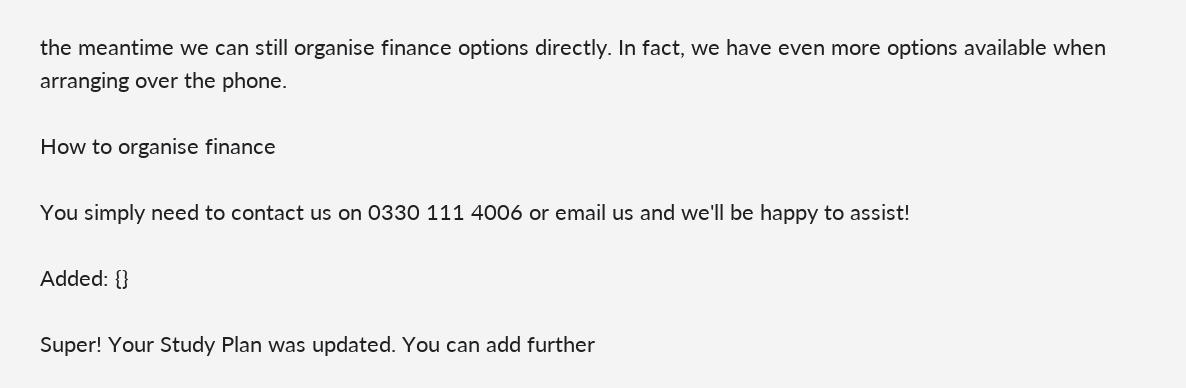the meantime we can still organise finance options directly. In fact, we have even more options available when arranging over the phone.

How to organise finance

You simply need to contact us on 0330 111 4006 or email us and we'll be happy to assist!

Added: {}

Super! Your Study Plan was updated. You can add further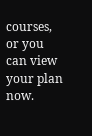courses, or you can view your plan now.